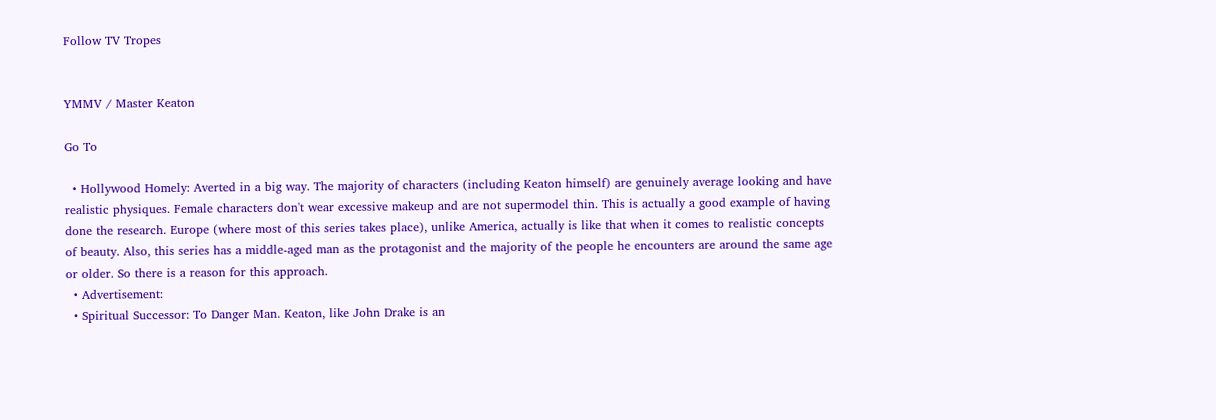Follow TV Tropes


YMMV / Master Keaton

Go To

  • Hollywood Homely: Averted in a big way. The majority of characters (including Keaton himself) are genuinely average looking and have realistic physiques. Female characters don't wear excessive makeup and are not supermodel thin. This is actually a good example of having done the research. Europe (where most of this series takes place), unlike America, actually is like that when it comes to realistic concepts of beauty. Also, this series has a middle-aged man as the protagonist and the majority of the people he encounters are around the same age or older. So there is a reason for this approach.
  • Advertisement:
  • Spiritual Successor: To Danger Man. Keaton, like John Drake is an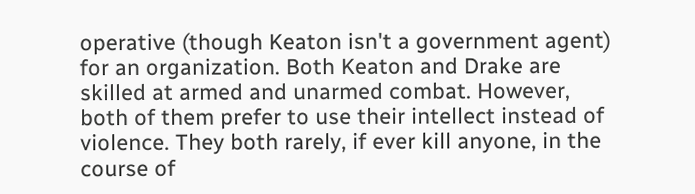operative (though Keaton isn't a government agent) for an organization. Both Keaton and Drake are skilled at armed and unarmed combat. However, both of them prefer to use their intellect instead of violence. They both rarely, if ever kill anyone, in the course of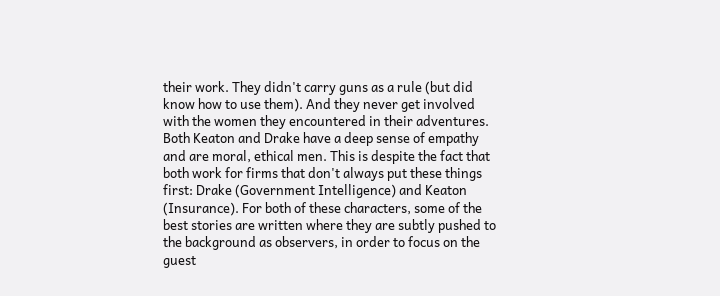their work. They didn't carry guns as a rule (but did know how to use them). And they never get involved with the women they encountered in their adventures. Both Keaton and Drake have a deep sense of empathy and are moral, ethical men. This is despite the fact that both work for firms that don't always put these things first: Drake (Government Intelligence) and Keaton (Insurance). For both of these characters, some of the best stories are written where they are subtly pushed to the background as observers, in order to focus on the guest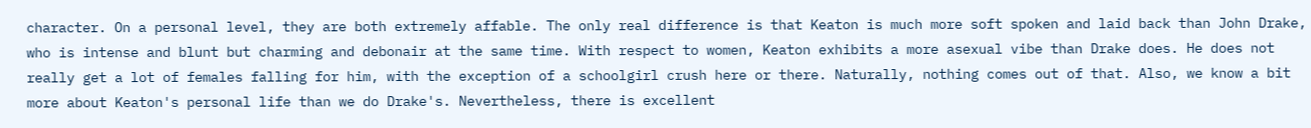character. On a personal level, they are both extremely affable. The only real difference is that Keaton is much more soft spoken and laid back than John Drake, who is intense and blunt but charming and debonair at the same time. With respect to women, Keaton exhibits a more asexual vibe than Drake does. He does not really get a lot of females falling for him, with the exception of a schoolgirl crush here or there. Naturally, nothing comes out of that. Also, we know a bit more about Keaton's personal life than we do Drake's. Nevertheless, there is excellent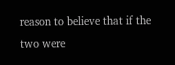reason to believe that if the two were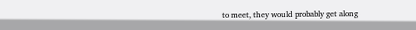to meet, they would probably get along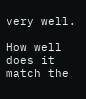very well.

How well does it match the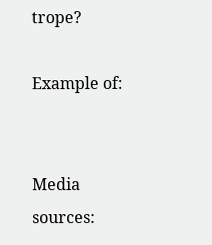trope?

Example of:


Media sources: